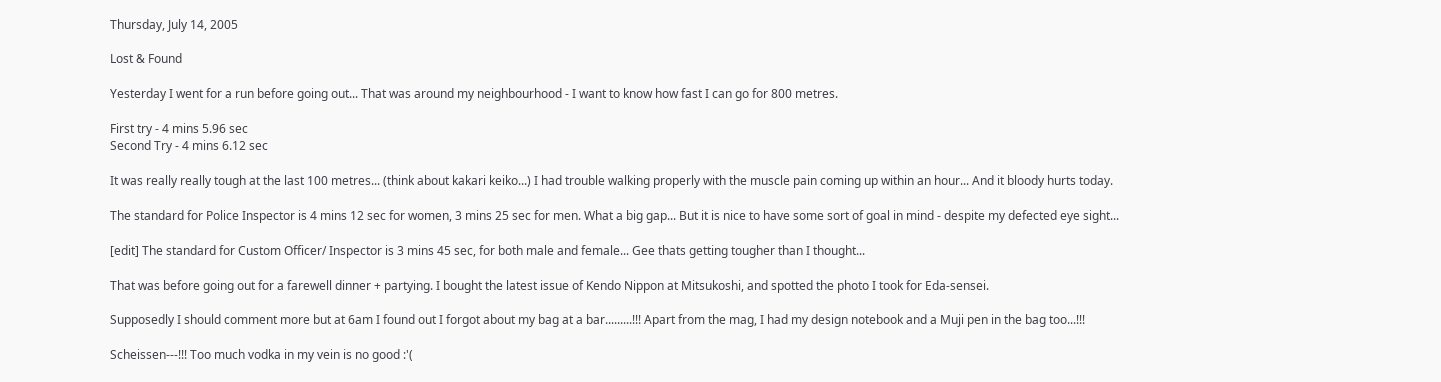Thursday, July 14, 2005

Lost & Found

Yesterday I went for a run before going out... That was around my neighbourhood - I want to know how fast I can go for 800 metres.

First try - 4 mins 5.96 sec
Second Try - 4 mins 6.12 sec

It was really really tough at the last 100 metres... (think about kakari keiko...) I had trouble walking properly with the muscle pain coming up within an hour... And it bloody hurts today.

The standard for Police Inspector is 4 mins 12 sec for women, 3 mins 25 sec for men. What a big gap... But it is nice to have some sort of goal in mind - despite my defected eye sight...

[edit] The standard for Custom Officer/ Inspector is 3 mins 45 sec, for both male and female... Gee thats getting tougher than I thought...

That was before going out for a farewell dinner + partying. I bought the latest issue of Kendo Nippon at Mitsukoshi, and spotted the photo I took for Eda-sensei.

Supposedly I should comment more but at 6am I found out I forgot about my bag at a bar.........!!! Apart from the mag, I had my design notebook and a Muji pen in the bag too...!!!

Scheissen---!!! Too much vodka in my vein is no good :'(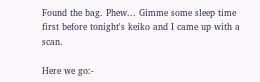Found the bag. Phew... Gimme some sleep time first before tonight's keiko and I came up with a scan.

Here we go:-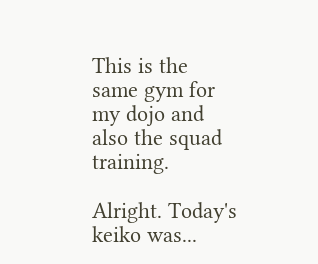This is the same gym for my dojo and also the squad training.

Alright. Today's keiko was...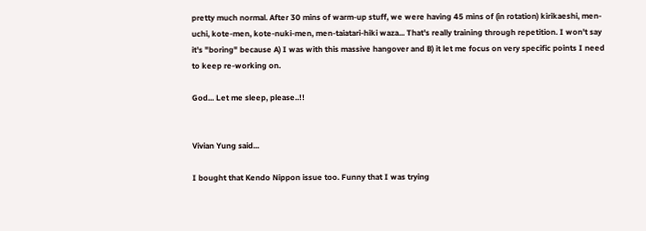pretty much normal. After 30 mins of warm-up stuff, we were having 45 mins of (in rotation) kirikaeshi, men-uchi, kote-men, kote-nuki-men, men-taiatari-hiki waza... That's really training through repetition. I won't say it's "boring" because A) I was with this massive hangover and B) it let me focus on very specific points I need to keep re-working on.

God... Let me sleep, please..!!


Vivian Yung said...

I bought that Kendo Nippon issue too. Funny that I was trying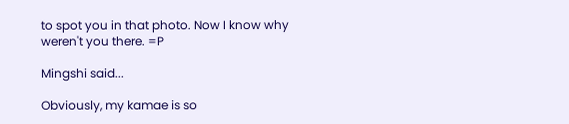to spot you in that photo. Now I know why weren't you there. =P

Mingshi said...

Obviously, my kamae is so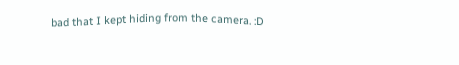bad that I kept hiding from the camera. :D